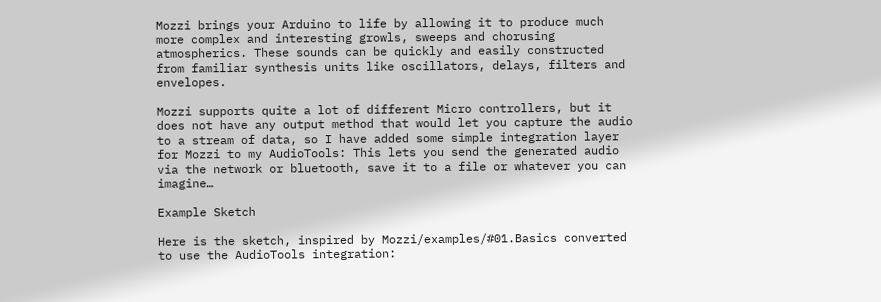Mozzi brings your Arduino to life by allowing it to produce much more complex and interesting growls, sweeps and chorusing atmospherics. These sounds can be quickly and easily constructed from familiar synthesis units like oscillators, delays, filters and envelopes.

Mozzi supports quite a lot of different Micro controllers, but it does not have any output method that would let you capture the audio to a stream of data, so I have added some simple integration layer for Mozzi to my AudioTools: This lets you send the generated audio via the network or bluetooth, save it to a file or whatever you can imagine…

Example Sketch

Here is the sketch, inspired by Mozzi/examples/#01.Basics converted to use the AudioTools integration: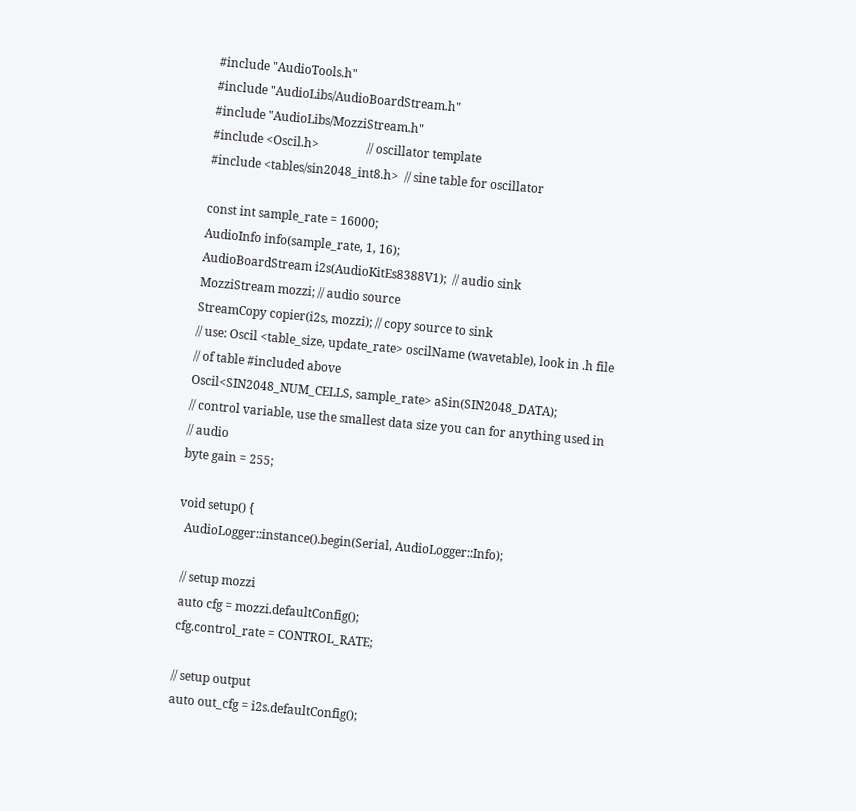#include "AudioTools.h"
#include "AudioLibs/AudioBoardStream.h"
#include "AudioLibs/MozziStream.h"
#include <Oscil.h>                // oscillator template
#include <tables/sin2048_int8.h>  // sine table for oscillator

const int sample_rate = 16000;
AudioInfo info(sample_rate, 1, 16);
AudioBoardStream i2s(AudioKitEs8388V1);  // audio sink
MozziStream mozzi; // audio source
StreamCopy copier(i2s, mozzi); // copy source to sink
// use: Oscil <table_size, update_rate> oscilName (wavetable), look in .h file
// of table #included above
Oscil<SIN2048_NUM_CELLS, sample_rate> aSin(SIN2048_DATA);
// control variable, use the smallest data size you can for anything used in
// audio
byte gain = 255;

void setup() {
  AudioLogger::instance().begin(Serial, AudioLogger::Info);

  // setup mozzi
  auto cfg = mozzi.defaultConfig();
  cfg.control_rate = CONTROL_RATE;

  // setup output
  auto out_cfg = i2s.defaultConfig();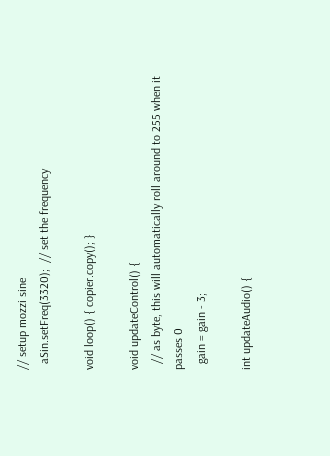// setup mozzi sine
  aSin.setFreq(3320);  // set the frequency

void loop() { copier.copy(); }

void updateControl() {
  // as byte, this will automatically roll around to 255 when it passes 0
  gain = gain - 3;

int updateAudio() {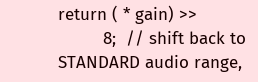return ( * gain) >>
         8;  // shift back to STANDARD audio range,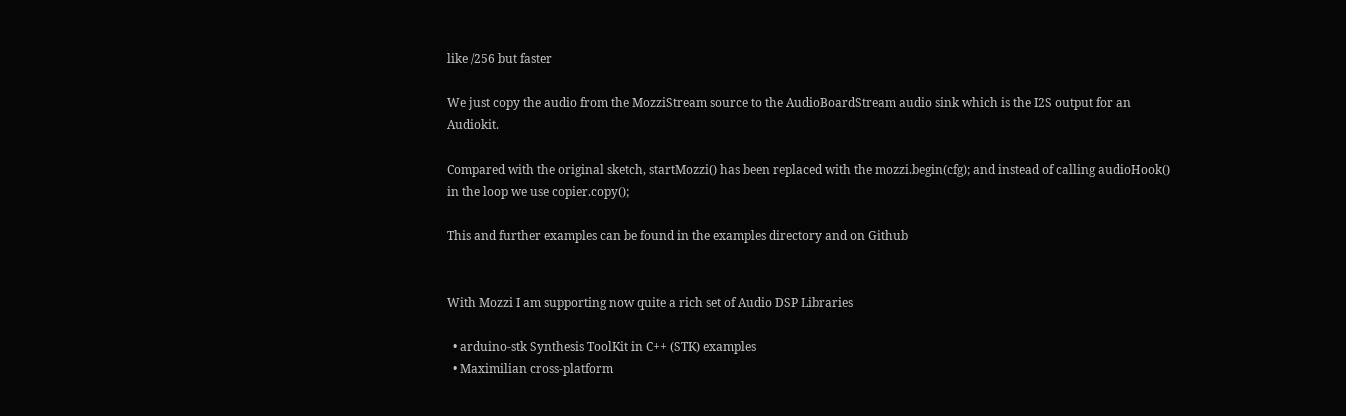like /256 but faster

We just copy the audio from the MozziStream source to the AudioBoardStream audio sink which is the I2S output for an Audiokit.

Compared with the original sketch, startMozzi() has been replaced with the mozzi.begin(cfg); and instead of calling audioHook() in the loop we use copier.copy();

This and further examples can be found in the examples directory and on Github


With Mozzi I am supporting now quite a rich set of Audio DSP Libraries

  • arduino-stk Synthesis ToolKit in C++ (STK) examples
  • Maximilian cross-platform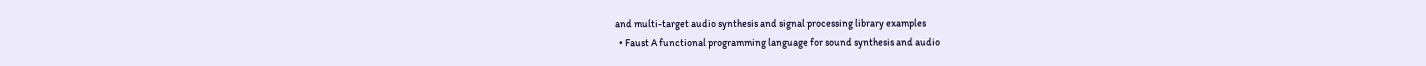and multi-target audio synthesis and signal processing library examples
  • Faust A functional programming language for sound synthesis and audio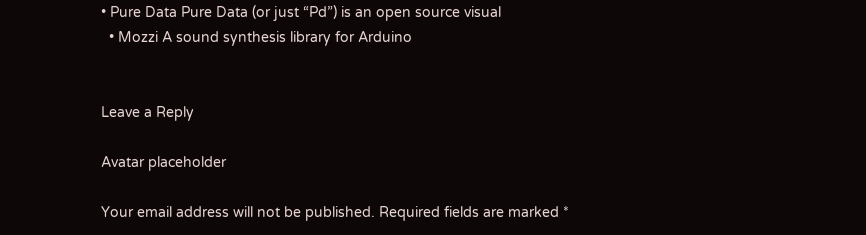• Pure Data Pure Data (or just “Pd”) is an open source visual
  • Mozzi A sound synthesis library for Arduino


Leave a Reply

Avatar placeholder

Your email address will not be published. Required fields are marked *